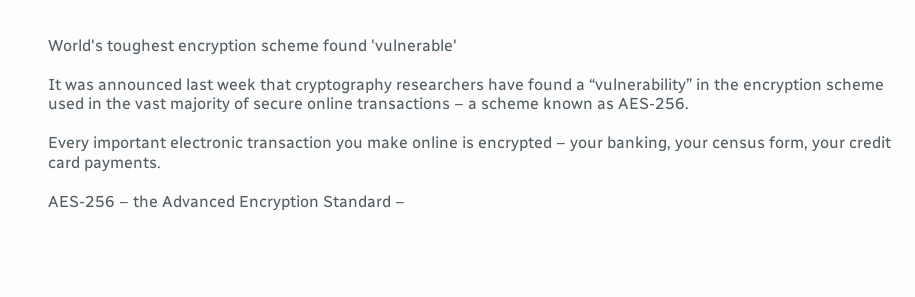World's toughest encryption scheme found 'vulnerable'

It was announced last week that cryptography researchers have found a “vulnerability” in the encryption scheme used in the vast majority of secure online transactions – a scheme known as AES-256.

Every important electronic transaction you make online is encrypted – your banking, your census form, your credit card payments.

AES-256 – the Advanced Encryption Standard –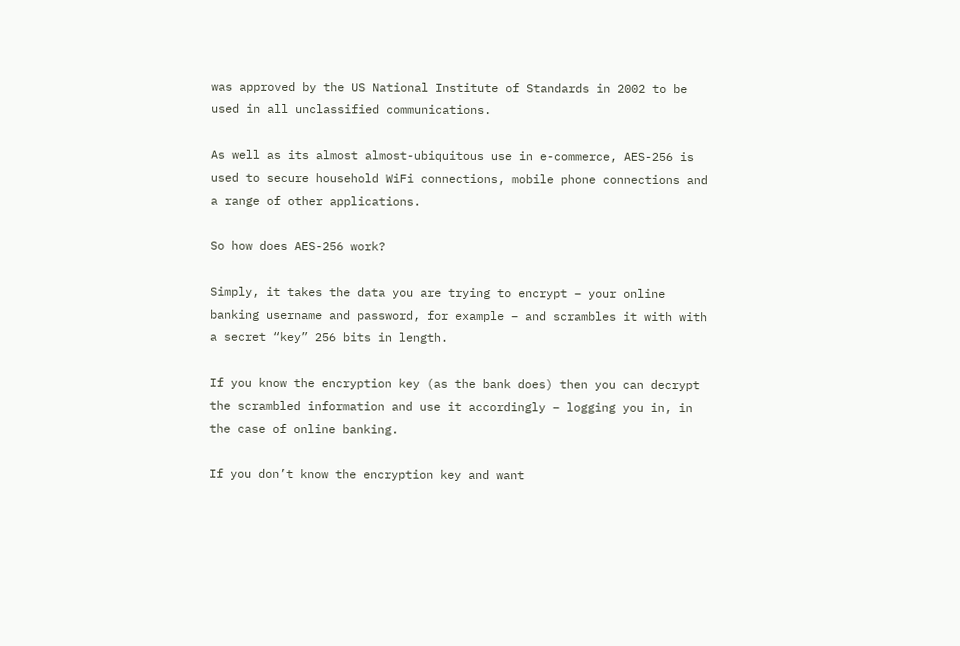was approved by the US National Institute of Standards in 2002 to be used in all unclassified communications.

As well as its almost almost-ubiquitous use in e-commerce, AES-256 is used to secure household WiFi connections, mobile phone connections and a range of other applications.

So how does AES-256 work?

Simply, it takes the data you are trying to encrypt – your online banking username and password, for example – and scrambles it with with a secret “key” 256 bits in length.

If you know the encryption key (as the bank does) then you can decrypt the scrambled information and use it accordingly – logging you in, in the case of online banking.

If you don’t know the encryption key and want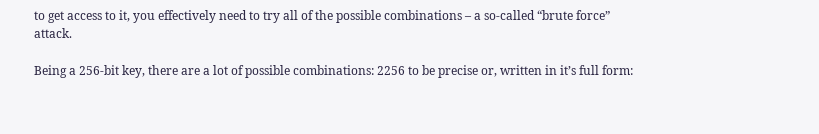to get access to it, you effectively need to try all of the possible combinations – a so-called “brute force” attack.

Being a 256-bit key, there are a lot of possible combinations: 2256 to be precise or, written in it’s full form: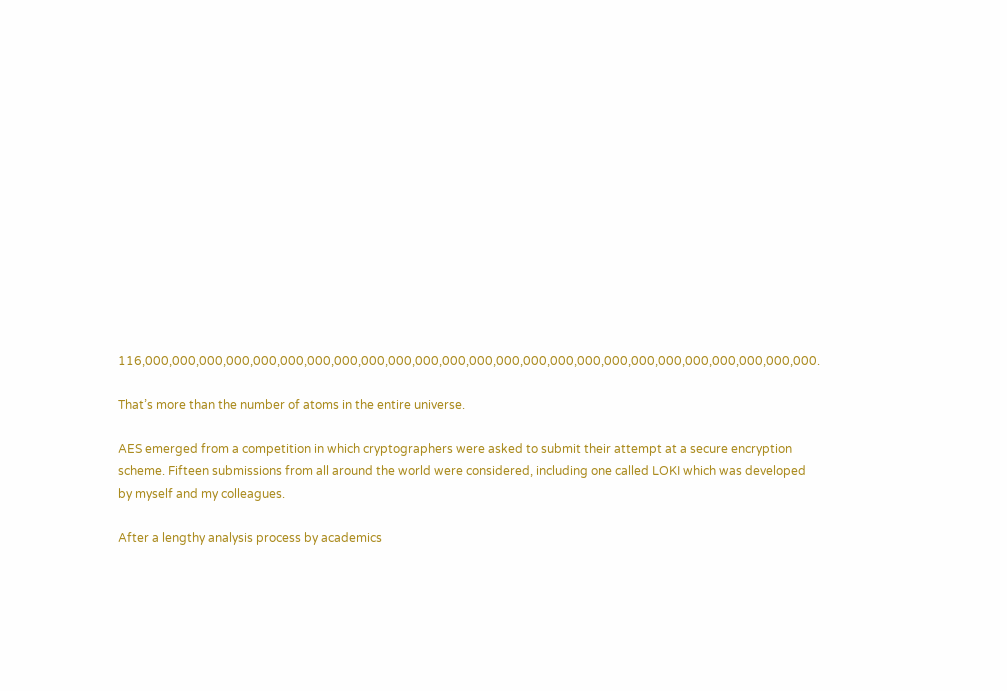116,000,000,000,000,000,000,000,000,000,000,000,000,000,000,000,000,000,000,000,000,000,000,000,000,000.

That’s more than the number of atoms in the entire universe.

AES emerged from a competition in which cryptographers were asked to submit their attempt at a secure encryption scheme. Fifteen submissions from all around the world were considered, including one called LOKI which was developed by myself and my colleagues.

After a lengthy analysis process by academics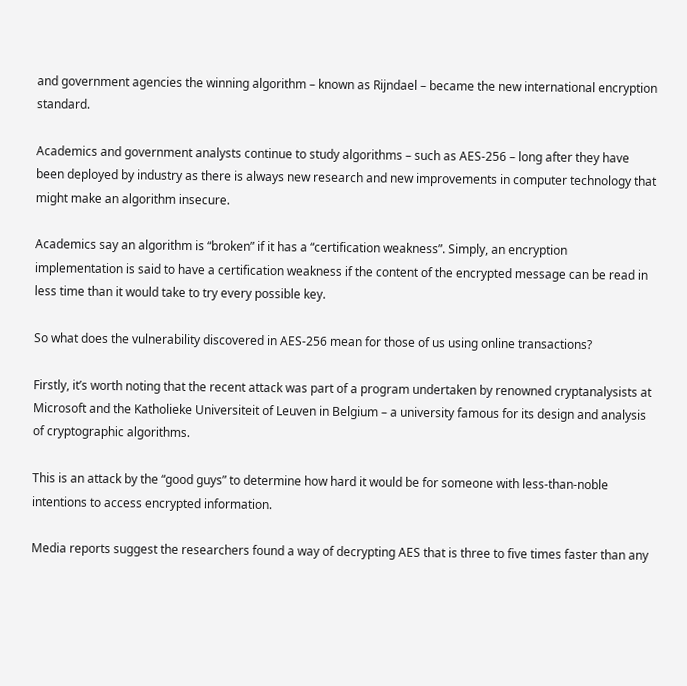and government agencies the winning algorithm – known as Rijndael – became the new international encryption standard.

Academics and government analysts continue to study algorithms – such as AES-256 – long after they have been deployed by industry as there is always new research and new improvements in computer technology that might make an algorithm insecure.

Academics say an algorithm is “broken” if it has a “certification weakness”. Simply, an encryption implementation is said to have a certification weakness if the content of the encrypted message can be read in less time than it would take to try every possible key.

So what does the vulnerability discovered in AES-256 mean for those of us using online transactions?

Firstly, it’s worth noting that the recent attack was part of a program undertaken by renowned cryptanalysists at Microsoft and the Katholieke Universiteit of Leuven in Belgium – a university famous for its design and analysis of cryptographic algorithms.

This is an attack by the “good guys” to determine how hard it would be for someone with less-than-noble intentions to access encrypted information.

Media reports suggest the researchers found a way of decrypting AES that is three to five times faster than any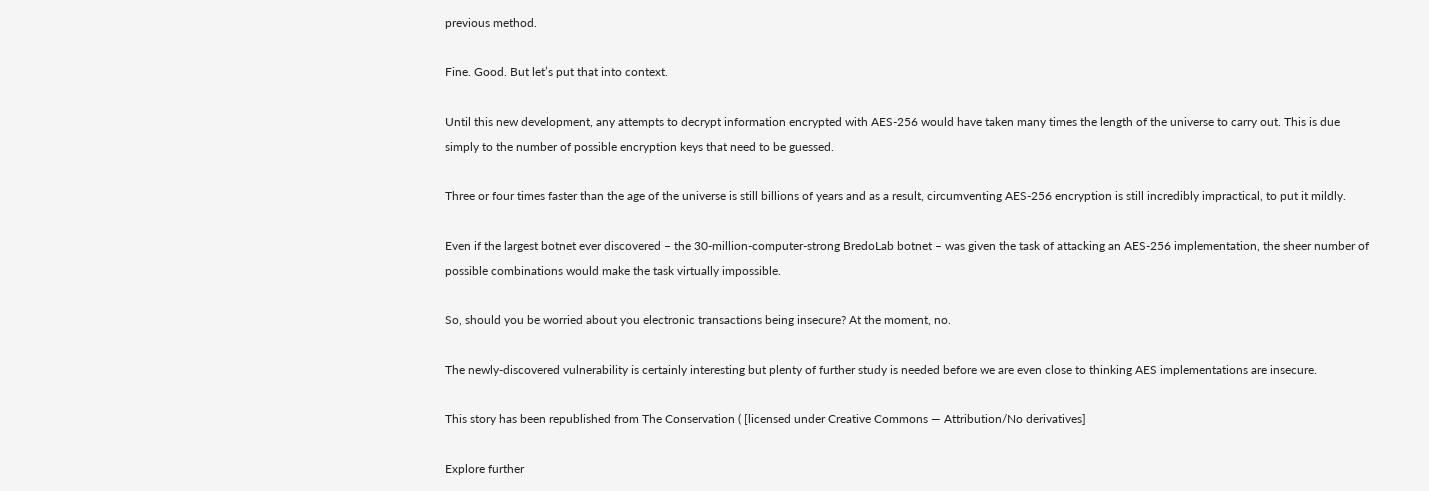previous method.

Fine. Good. But let’s put that into context.

Until this new development, any attempts to decrypt information encrypted with AES-256 would have taken many times the length of the universe to carry out. This is due simply to the number of possible encryption keys that need to be guessed.

Three or four times faster than the age of the universe is still billions of years and as a result, circumventing AES-256 encryption is still incredibly impractical, to put it mildly.

Even if the largest botnet ever discovered – the 30-million-computer-strong BredoLab botnet – was given the task of attacking an AES-256 implementation, the sheer number of possible combinations would make the task virtually impossible.

So, should you be worried about you electronic transactions being insecure? At the moment, no.

The newly-discovered vulnerability is certainly interesting but plenty of further study is needed before we are even close to thinking AES implementations are insecure.

This story has been republished from The Conservation ( [licensed under Creative Commons — Attribution/No derivatives]

Explore further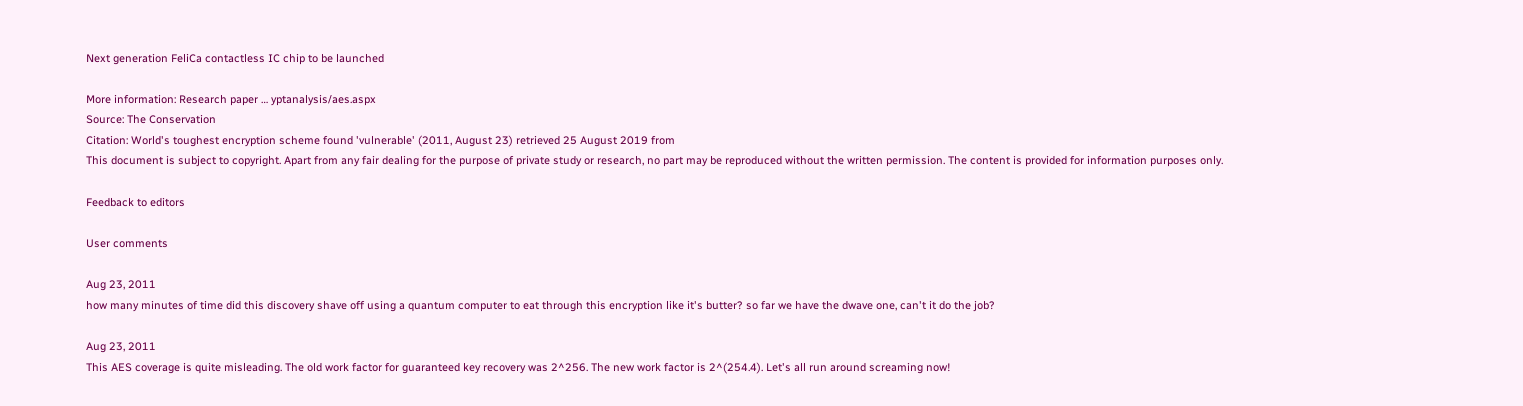Next generation FeliCa contactless IC chip to be launched

More information: Research paper … yptanalysis/aes.aspx
Source: The Conservation
Citation: World's toughest encryption scheme found 'vulnerable' (2011, August 23) retrieved 25 August 2019 from
This document is subject to copyright. Apart from any fair dealing for the purpose of private study or research, no part may be reproduced without the written permission. The content is provided for information purposes only.

Feedback to editors

User comments

Aug 23, 2011
how many minutes of time did this discovery shave off using a quantum computer to eat through this encryption like it's butter? so far we have the dwave one, can't it do the job?

Aug 23, 2011
This AES coverage is quite misleading. The old work factor for guaranteed key recovery was 2^256. The new work factor is 2^(254.4). Let's all run around screaming now!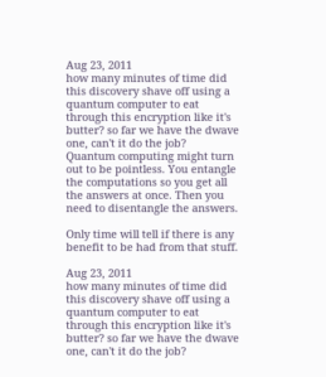Aug 23, 2011
how many minutes of time did this discovery shave off using a quantum computer to eat through this encryption like it's butter? so far we have the dwave one, can't it do the job?
Quantum computing might turn out to be pointless. You entangle the computations so you get all the answers at once. Then you need to disentangle the answers.

Only time will tell if there is any benefit to be had from that stuff.

Aug 23, 2011
how many minutes of time did this discovery shave off using a quantum computer to eat through this encryption like it's butter? so far we have the dwave one, can't it do the job?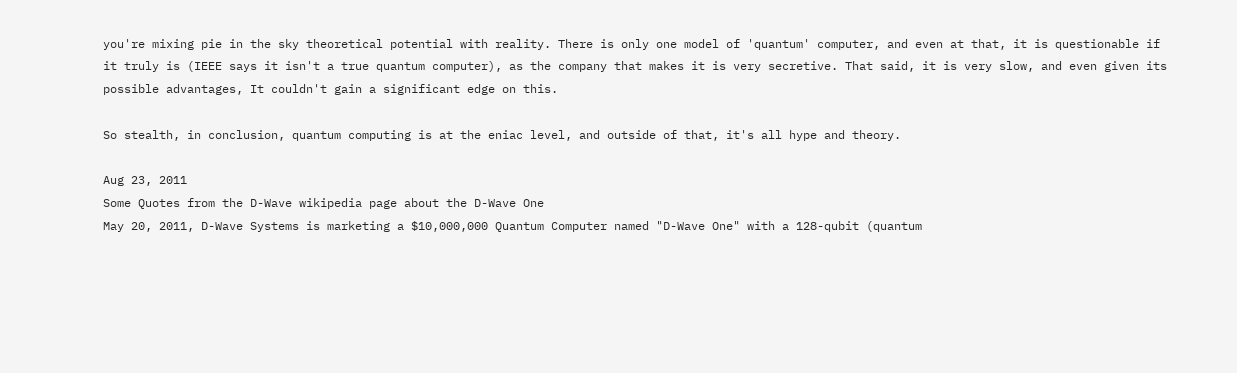you're mixing pie in the sky theoretical potential with reality. There is only one model of 'quantum' computer, and even at that, it is questionable if it truly is (IEEE says it isn't a true quantum computer), as the company that makes it is very secretive. That said, it is very slow, and even given its possible advantages, It couldn't gain a significant edge on this.

So stealth, in conclusion, quantum computing is at the eniac level, and outside of that, it's all hype and theory.

Aug 23, 2011
Some Quotes from the D-Wave wikipedia page about the D-Wave One
May 20, 2011, D-Wave Systems is marketing a $10,000,000 Quantum Computer named "D-Wave One" with a 128-qubit (quantum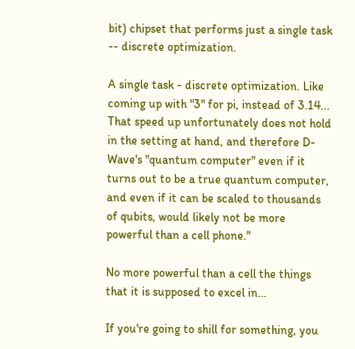bit) chipset that performs just a single task -- discrete optimization.

A single task - discrete optimization. Like coming up with "3" for pi, instead of 3.14...
That speed up unfortunately does not hold in the setting at hand, and therefore D-Wave's "quantum computer" even if it turns out to be a true quantum computer, and even if it can be scaled to thousands of qubits, would likely not be more powerful than a cell phone."

No more powerful than a cell the things that it is supposed to excel in...

If you're going to shill for something, you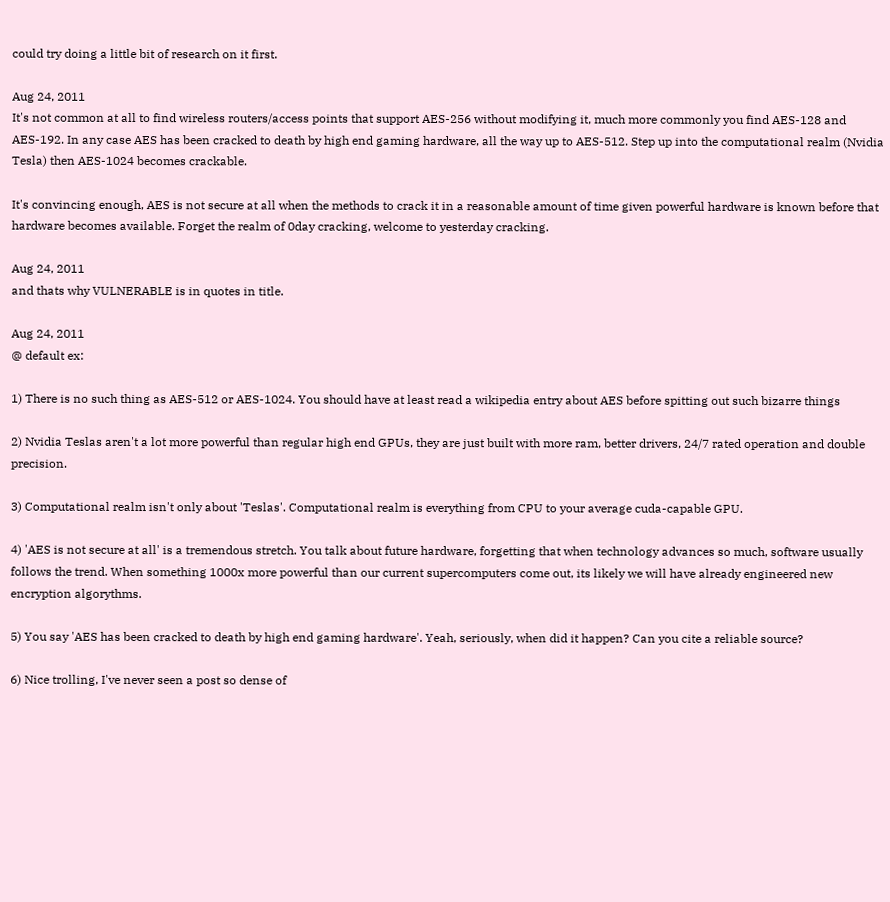could try doing a little bit of research on it first.

Aug 24, 2011
It's not common at all to find wireless routers/access points that support AES-256 without modifying it, much more commonly you find AES-128 and AES-192. In any case AES has been cracked to death by high end gaming hardware, all the way up to AES-512. Step up into the computational realm (Nvidia Tesla) then AES-1024 becomes crackable.

It's convincing enough, AES is not secure at all when the methods to crack it in a reasonable amount of time given powerful hardware is known before that hardware becomes available. Forget the realm of 0day cracking, welcome to yesterday cracking.

Aug 24, 2011
and thats why VULNERABLE is in quotes in title.

Aug 24, 2011
@ default ex:

1) There is no such thing as AES-512 or AES-1024. You should have at least read a wikipedia entry about AES before spitting out such bizarre things

2) Nvidia Teslas aren't a lot more powerful than regular high end GPUs, they are just built with more ram, better drivers, 24/7 rated operation and double precision.

3) Computational realm isn't only about 'Teslas'. Computational realm is everything from CPU to your average cuda-capable GPU.

4) 'AES is not secure at all' is a tremendous stretch. You talk about future hardware, forgetting that when technology advances so much, software usually follows the trend. When something 1000x more powerful than our current supercomputers come out, its likely we will have already engineered new encryption algorythms.

5) You say 'AES has been cracked to death by high end gaming hardware'. Yeah, seriously, when did it happen? Can you cite a reliable source?

6) Nice trolling, I've never seen a post so dense of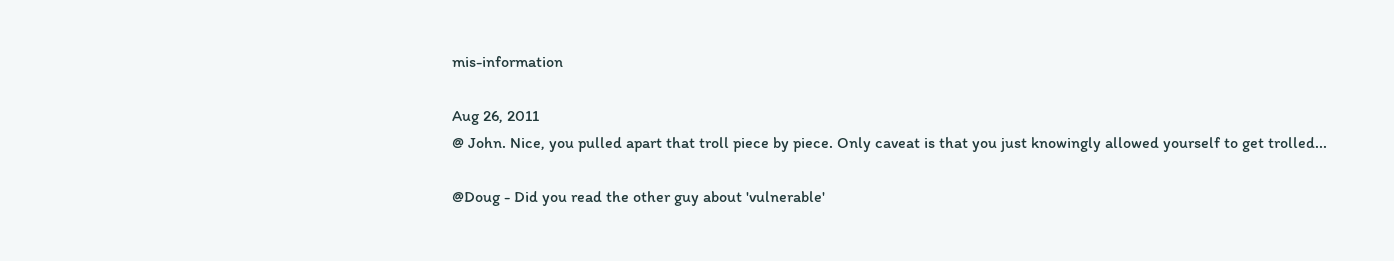mis-information

Aug 26, 2011
@ John. Nice, you pulled apart that troll piece by piece. Only caveat is that you just knowingly allowed yourself to get trolled...

@Doug - Did you read the other guy about 'vulnerable'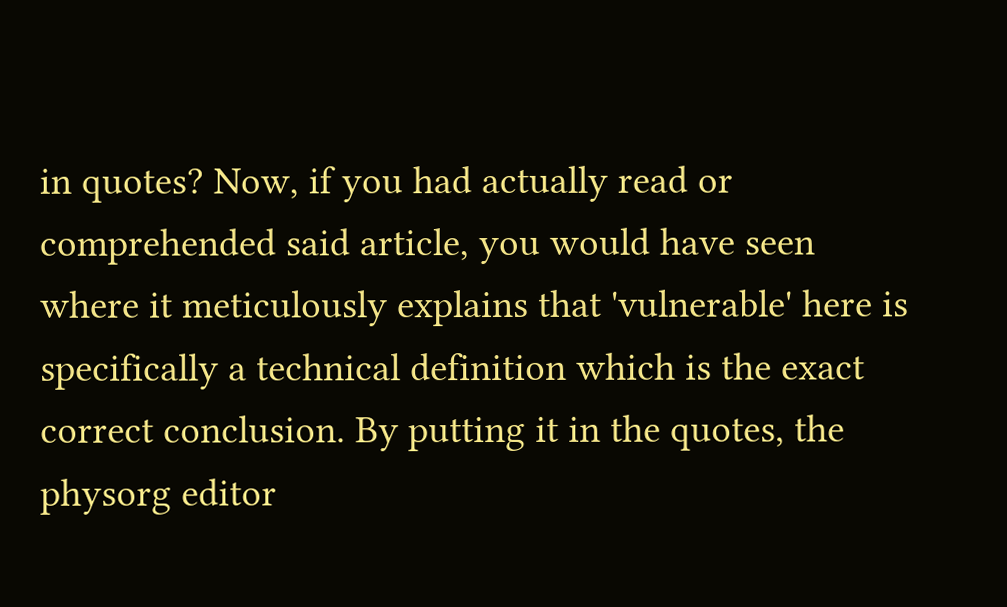in quotes? Now, if you had actually read or comprehended said article, you would have seen where it meticulously explains that 'vulnerable' here is specifically a technical definition which is the exact correct conclusion. By putting it in the quotes, the physorg editor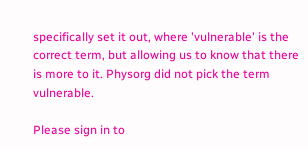specifically set it out, where 'vulnerable' is the correct term, but allowing us to know that there is more to it. Physorg did not pick the term vulnerable.

Please sign in to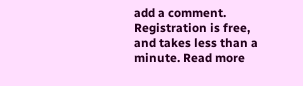add a comment. Registration is free, and takes less than a minute. Read more